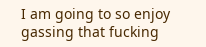I am going to so enjoy gassing that fucking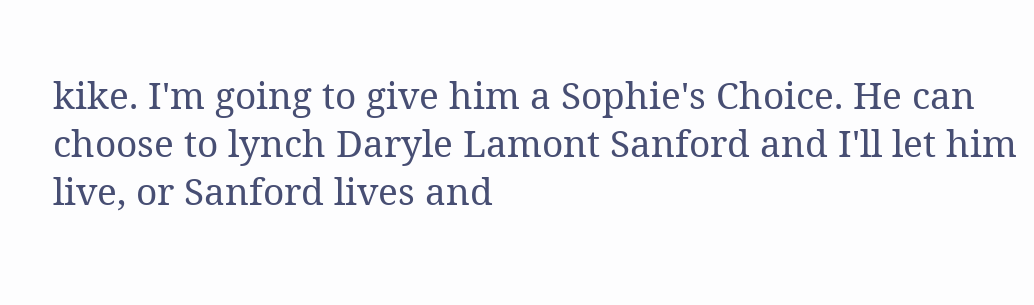kike. I'm going to give him a Sophie's Choice. He can choose to lynch Daryle Lamont Sanford and I'll let him live, or Sanford lives and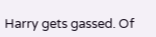Harry gets gassed. Of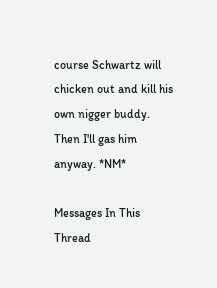course Schwartz will chicken out and kill his own nigger buddy. Then I'll gas him anyway. *NM*

Messages In This Thread